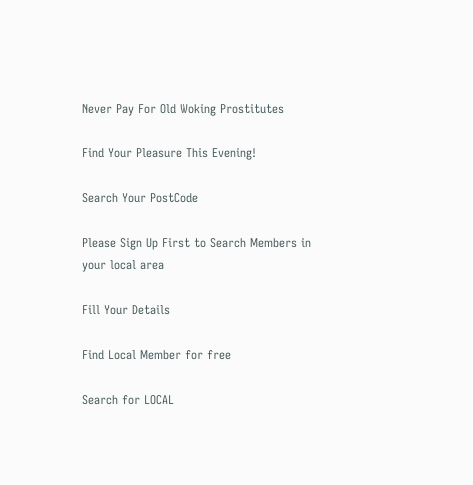Never Pay For Old Woking Prostitutes

Find Your Pleasure This Evening!

Search Your PostCode

Please Sign Up First to Search Members in your local area

Fill Your Details

Find Local Member for free

Search for LOCAL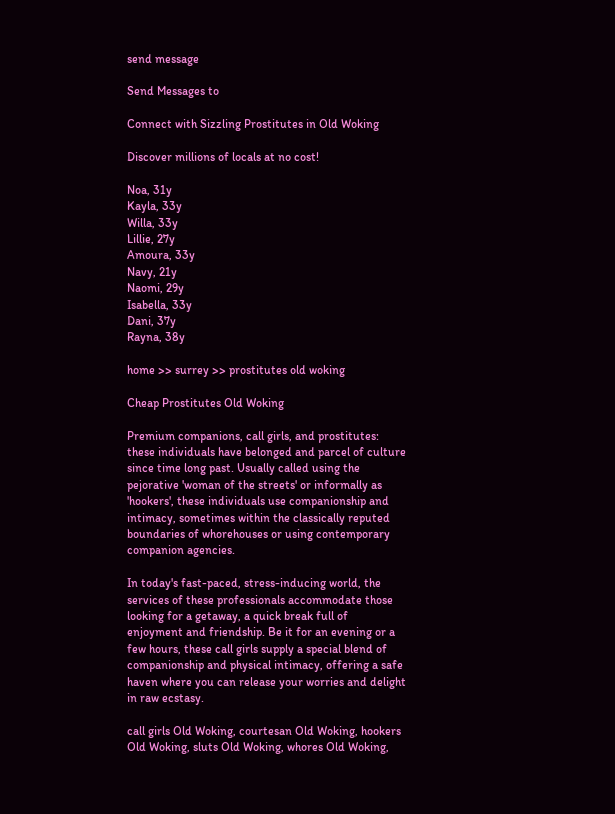send message

Send Messages to

Connect with Sizzling Prostitutes in Old Woking

Discover millions of locals at no cost!

Noa, 31y
Kayla, 33y
Willa, 33y
Lillie, 27y
Amoura, 33y
Navy, 21y
Naomi, 29y
Isabella, 33y
Dani, 37y
Rayna, 38y

home >> surrey >> prostitutes old woking

Cheap Prostitutes Old Woking

Premium companions, call girls, and prostitutes: these individuals have belonged and parcel of culture since time long past. Usually called using the pejorative 'woman of the streets' or informally as 'hookers', these individuals use companionship and intimacy, sometimes within the classically reputed boundaries of whorehouses or using contemporary companion agencies.

In today's fast-paced, stress-inducing world, the services of these professionals accommodate those looking for a getaway, a quick break full of enjoyment and friendship. Be it for an evening or a few hours, these call girls supply a special blend of companionship and physical intimacy, offering a safe haven where you can release your worries and delight in raw ecstasy.

call girls Old Woking, courtesan Old Woking, hookers Old Woking, sluts Old Woking, whores Old Woking,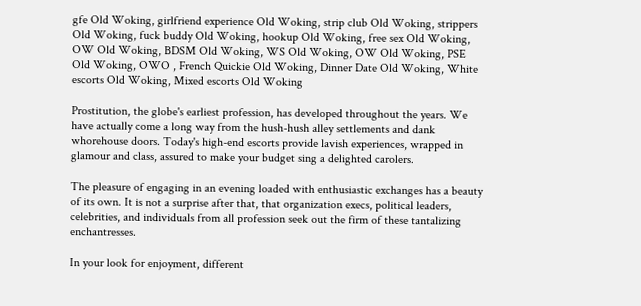gfe Old Woking, girlfriend experience Old Woking, strip club Old Woking, strippers Old Woking, fuck buddy Old Woking, hookup Old Woking, free sex Old Woking, OW Old Woking, BDSM Old Woking, WS Old Woking, OW Old Woking, PSE Old Woking, OWO , French Quickie Old Woking, Dinner Date Old Woking, White escorts Old Woking, Mixed escorts Old Woking

Prostitution, the globe's earliest profession, has developed throughout the years. We have actually come a long way from the hush-hush alley settlements and dank whorehouse doors. Today's high-end escorts provide lavish experiences, wrapped in glamour and class, assured to make your budget sing a delighted carolers.

The pleasure of engaging in an evening loaded with enthusiastic exchanges has a beauty of its own. It is not a surprise after that, that organization execs, political leaders, celebrities, and individuals from all profession seek out the firm of these tantalizing enchantresses.

In your look for enjoyment, different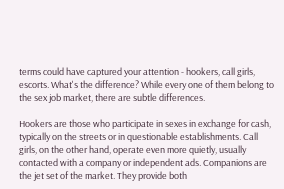terms could have captured your attention - hookers, call girls, escorts. What's the difference? While every one of them belong to the sex job market, there are subtle differences.

Hookers are those who participate in sexes in exchange for cash, typically on the streets or in questionable establishments. Call girls, on the other hand, operate even more quietly, usually contacted with a company or independent ads. Companions are the jet set of the market. They provide both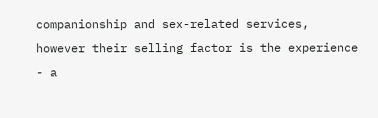companionship and sex-related services, however their selling factor is the experience - a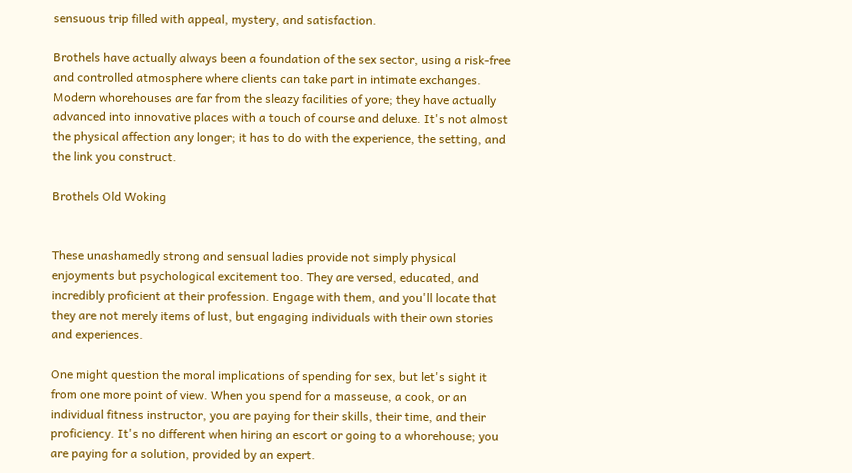sensuous trip filled with appeal, mystery, and satisfaction.

Brothels have actually always been a foundation of the sex sector, using a risk-free and controlled atmosphere where clients can take part in intimate exchanges. Modern whorehouses are far from the sleazy facilities of yore; they have actually advanced into innovative places with a touch of course and deluxe. It's not almost the physical affection any longer; it has to do with the experience, the setting, and the link you construct.

Brothels Old Woking


These unashamedly strong and sensual ladies provide not simply physical enjoyments but psychological excitement too. They are versed, educated, and incredibly proficient at their profession. Engage with them, and you'll locate that they are not merely items of lust, but engaging individuals with their own stories and experiences.

One might question the moral implications of spending for sex, but let's sight it from one more point of view. When you spend for a masseuse, a cook, or an individual fitness instructor, you are paying for their skills, their time, and their proficiency. It's no different when hiring an escort or going to a whorehouse; you are paying for a solution, provided by an expert.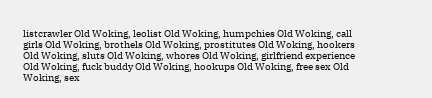listcrawler Old Woking, leolist Old Woking, humpchies Old Woking, call girls Old Woking, brothels Old Woking, prostitutes Old Woking, hookers Old Woking, sluts Old Woking, whores Old Woking, girlfriend experience Old Woking, fuck buddy Old Woking, hookups Old Woking, free sex Old Woking, sex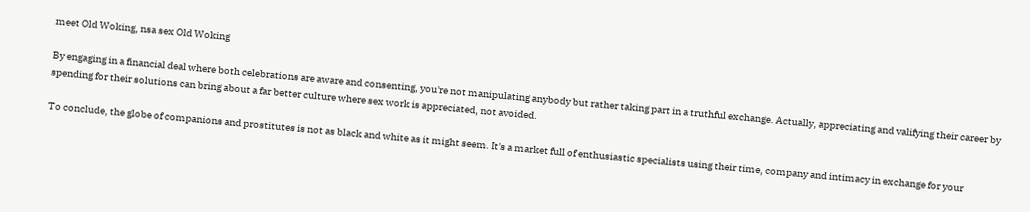meet Old Woking, nsa sex Old Woking

By engaging in a financial deal where both celebrations are aware and consenting, you're not manipulating anybody but rather taking part in a truthful exchange. Actually, appreciating and valifying their career by spending for their solutions can bring about a far better culture where sex work is appreciated, not avoided.

To conclude, the globe of companions and prostitutes is not as black and white as it might seem. It's a market full of enthusiastic specialists using their time, company and intimacy in exchange for your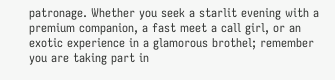patronage. Whether you seek a starlit evening with a premium companion, a fast meet a call girl, or an exotic experience in a glamorous brothel; remember you are taking part in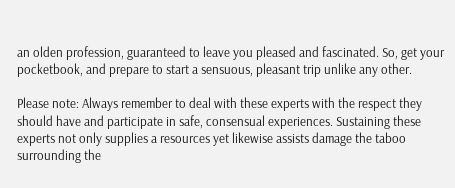an olden profession, guaranteed to leave you pleased and fascinated. So, get your pocketbook, and prepare to start a sensuous, pleasant trip unlike any other.

Please note: Always remember to deal with these experts with the respect they should have and participate in safe, consensual experiences. Sustaining these experts not only supplies a resources yet likewise assists damage the taboo surrounding the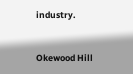industry.


Okewood Hill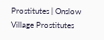Prostitutes | Onslow Village Prostitutes